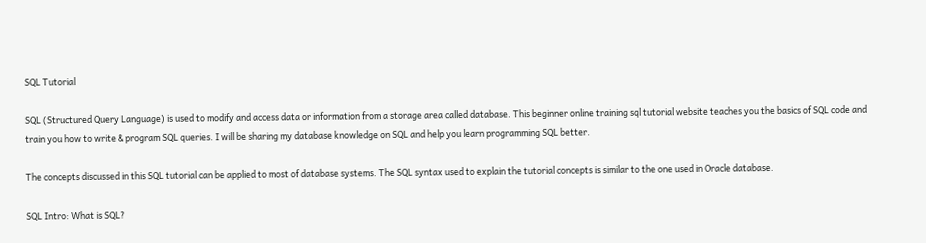SQL Tutorial

SQL (Structured Query Language) is used to modify and access data or information from a storage area called database. This beginner online training sql tutorial website teaches you the basics of SQL code and train you how to write & program SQL queries. I will be sharing my database knowledge on SQL and help you learn programming SQL better.

The concepts discussed in this SQL tutorial can be applied to most of database systems. The SQL syntax used to explain the tutorial concepts is similar to the one used in Oracle database.

SQL Intro: What is SQL?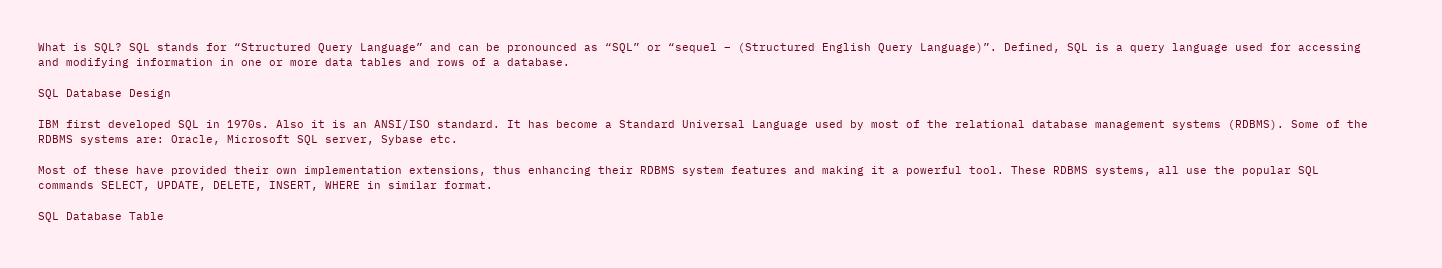What is SQL? SQL stands for “Structured Query Language” and can be pronounced as “SQL” or “sequel – (Structured English Query Language)”. Defined, SQL is a query language used for accessing and modifying information in one or more data tables and rows of a database.

SQL Database Design

IBM first developed SQL in 1970s. Also it is an ANSI/ISO standard. It has become a Standard Universal Language used by most of the relational database management systems (RDBMS). Some of the RDBMS systems are: Oracle, Microsoft SQL server, Sybase etc.

Most of these have provided their own implementation extensions, thus enhancing their RDBMS system features and making it a powerful tool. These RDBMS systems, all use the popular SQL commands SELECT, UPDATE, DELETE, INSERT, WHERE in similar format.

SQL Database Table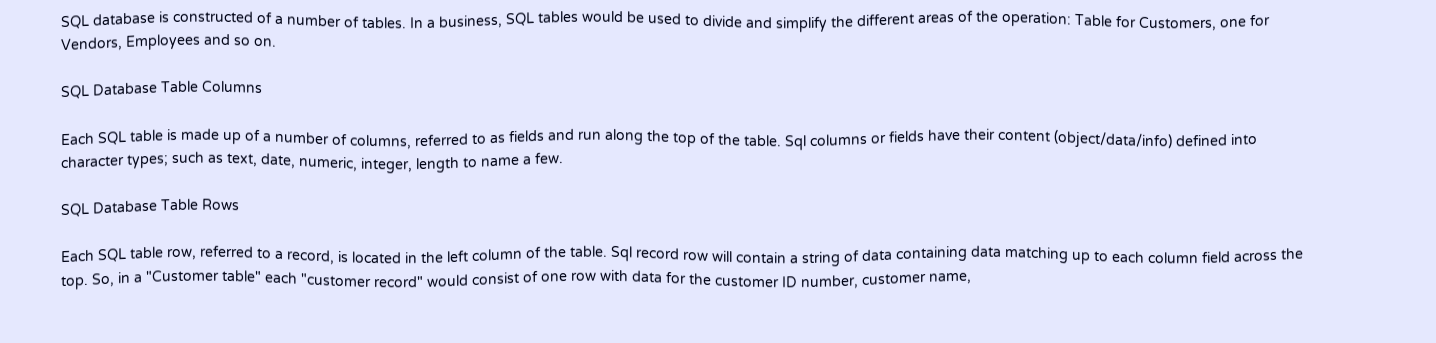SQL database is constructed of a number of tables. In a business, SQL tables would be used to divide and simplify the different areas of the operation: Table for Customers, one for Vendors, Employees and so on.

SQL Database Table Columns

Each SQL table is made up of a number of columns, referred to as fields and run along the top of the table. Sql columns or fields have their content (object/data/info) defined into character types; such as text, date, numeric, integer, length to name a few.

SQL Database Table Rows

Each SQL table row, referred to a record, is located in the left column of the table. Sql record row will contain a string of data containing data matching up to each column field across the top. So, in a "Customer table" each "customer record" would consist of one row with data for the customer ID number, customer name,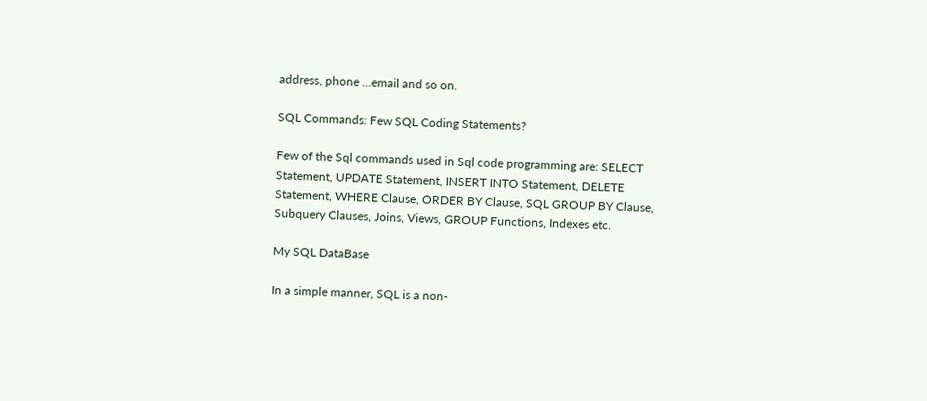address, phone ...email and so on.

SQL Commands: Few SQL Coding Statements?

Few of the Sql commands used in Sql code programming are: SELECT Statement, UPDATE Statement, INSERT INTO Statement, DELETE Statement, WHERE Clause, ORDER BY Clause, SQL GROUP BY Clause, Subquery Clauses, Joins, Views, GROUP Functions, Indexes etc.

My SQL DataBase

In a simple manner, SQL is a non-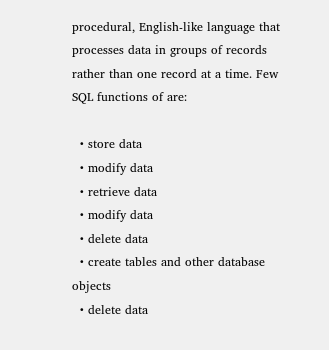procedural, English-like language that processes data in groups of records rather than one record at a time. Few SQL functions of are:

  • store data
  • modify data
  • retrieve data
  • modify data
  • delete data
  • create tables and other database objects
  • delete data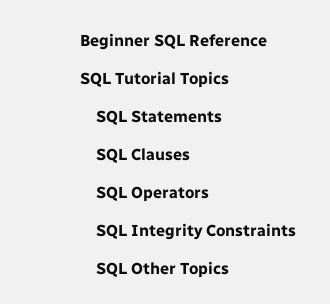Beginner SQL Reference

SQL Tutorial Topics

    SQL Statements

    SQL Clauses

    SQL Operators

    SQL Integrity Constraints

    SQL Other Topics